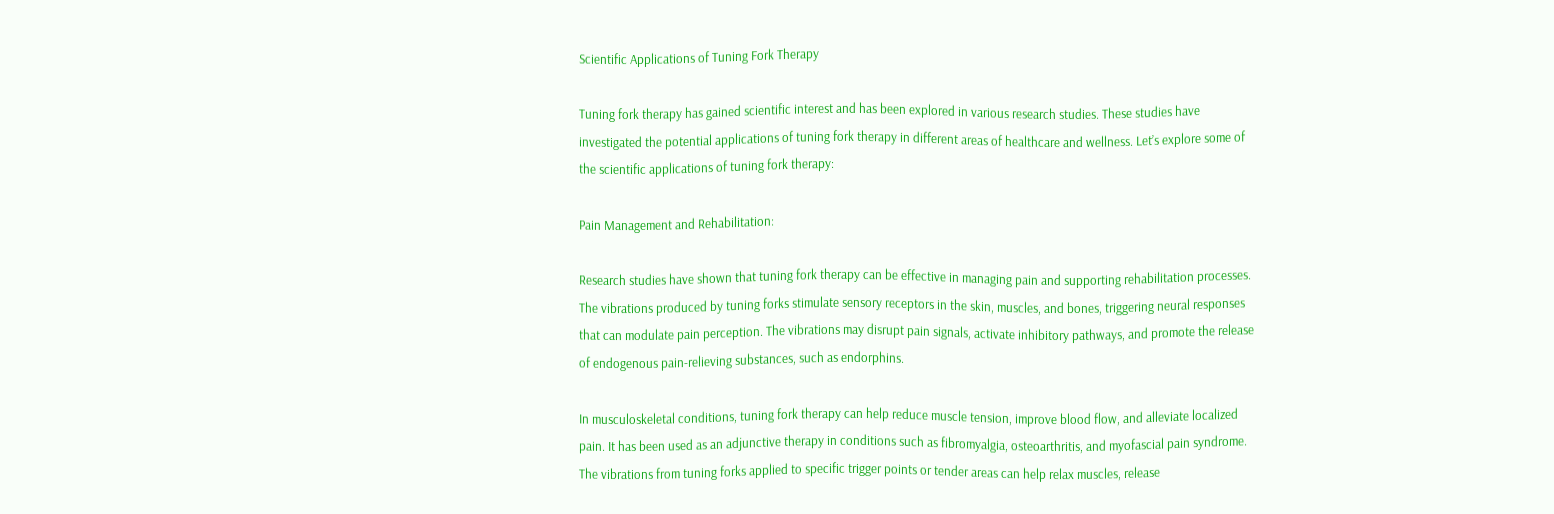Scientific Applications of Tuning Fork Therapy

Tuning fork therapy has gained scientific interest and has been explored in various research studies. These studies have investigated the potential applications of tuning fork therapy in different areas of healthcare and wellness. Let’s explore some of the scientific applications of tuning fork therapy:

Pain Management and Rehabilitation:

Research studies have shown that tuning fork therapy can be effective in managing pain and supporting rehabilitation processes. The vibrations produced by tuning forks stimulate sensory receptors in the skin, muscles, and bones, triggering neural responses that can modulate pain perception. The vibrations may disrupt pain signals, activate inhibitory pathways, and promote the release of endogenous pain-relieving substances, such as endorphins.

In musculoskeletal conditions, tuning fork therapy can help reduce muscle tension, improve blood flow, and alleviate localized pain. It has been used as an adjunctive therapy in conditions such as fibromyalgia, osteoarthritis, and myofascial pain syndrome. The vibrations from tuning forks applied to specific trigger points or tender areas can help relax muscles, release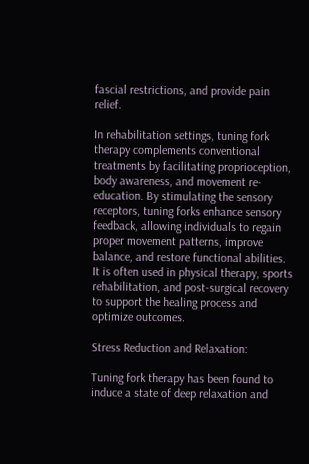fascial restrictions, and provide pain relief.

In rehabilitation settings, tuning fork therapy complements conventional treatments by facilitating proprioception, body awareness, and movement re-education. By stimulating the sensory receptors, tuning forks enhance sensory feedback, allowing individuals to regain proper movement patterns, improve balance, and restore functional abilities. It is often used in physical therapy, sports rehabilitation, and post-surgical recovery to support the healing process and optimize outcomes.

Stress Reduction and Relaxation:

Tuning fork therapy has been found to induce a state of deep relaxation and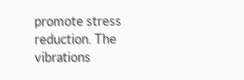promote stress reduction. The vibrations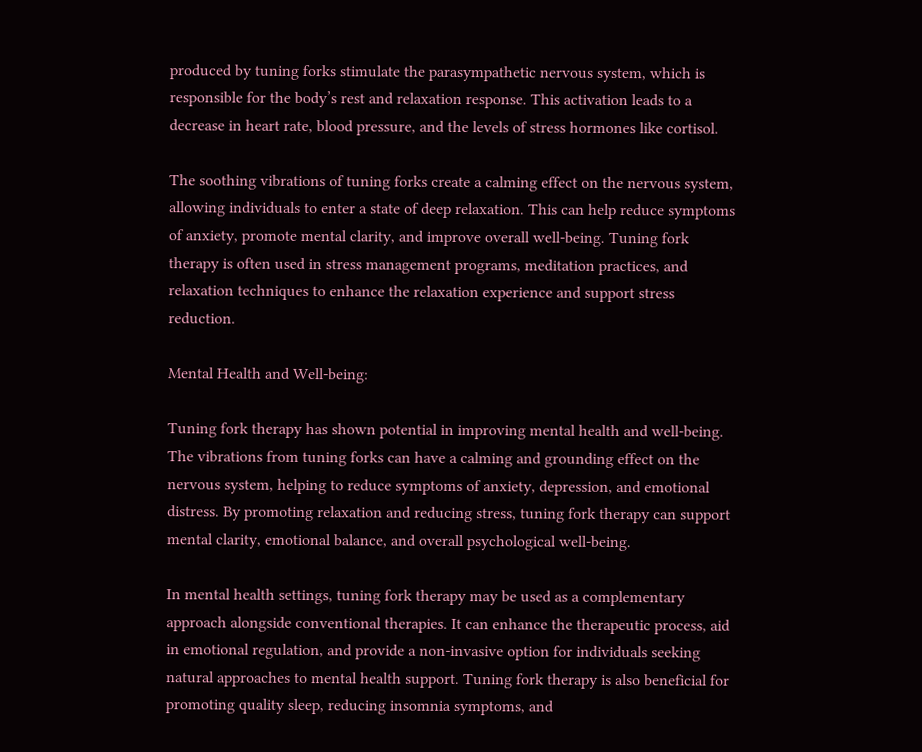produced by tuning forks stimulate the parasympathetic nervous system, which is responsible for the body’s rest and relaxation response. This activation leads to a decrease in heart rate, blood pressure, and the levels of stress hormones like cortisol.

The soothing vibrations of tuning forks create a calming effect on the nervous system, allowing individuals to enter a state of deep relaxation. This can help reduce symptoms of anxiety, promote mental clarity, and improve overall well-being. Tuning fork therapy is often used in stress management programs, meditation practices, and relaxation techniques to enhance the relaxation experience and support stress reduction.

Mental Health and Well-being:

Tuning fork therapy has shown potential in improving mental health and well-being. The vibrations from tuning forks can have a calming and grounding effect on the nervous system, helping to reduce symptoms of anxiety, depression, and emotional distress. By promoting relaxation and reducing stress, tuning fork therapy can support mental clarity, emotional balance, and overall psychological well-being.

In mental health settings, tuning fork therapy may be used as a complementary approach alongside conventional therapies. It can enhance the therapeutic process, aid in emotional regulation, and provide a non-invasive option for individuals seeking natural approaches to mental health support. Tuning fork therapy is also beneficial for promoting quality sleep, reducing insomnia symptoms, and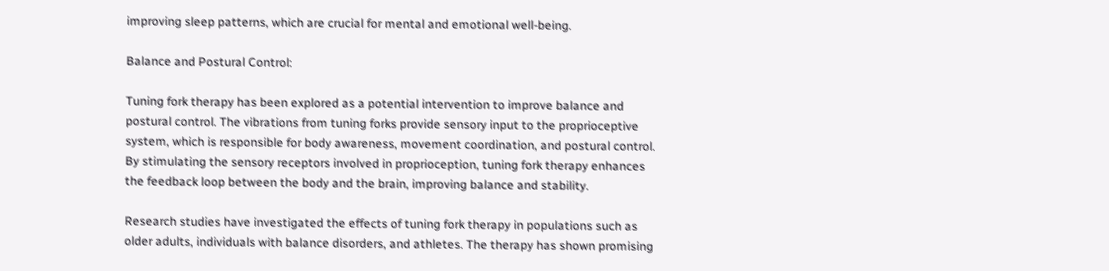improving sleep patterns, which are crucial for mental and emotional well-being.

Balance and Postural Control:

Tuning fork therapy has been explored as a potential intervention to improve balance and postural control. The vibrations from tuning forks provide sensory input to the proprioceptive system, which is responsible for body awareness, movement coordination, and postural control. By stimulating the sensory receptors involved in proprioception, tuning fork therapy enhances the feedback loop between the body and the brain, improving balance and stability.

Research studies have investigated the effects of tuning fork therapy in populations such as older adults, individuals with balance disorders, and athletes. The therapy has shown promising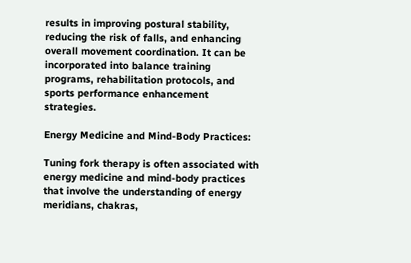results in improving postural stability, reducing the risk of falls, and enhancing overall movement coordination. It can be incorporated into balance training programs, rehabilitation protocols, and sports performance enhancement strategies.

Energy Medicine and Mind-Body Practices:

Tuning fork therapy is often associated with energy medicine and mind-body practices that involve the understanding of energy meridians, chakras,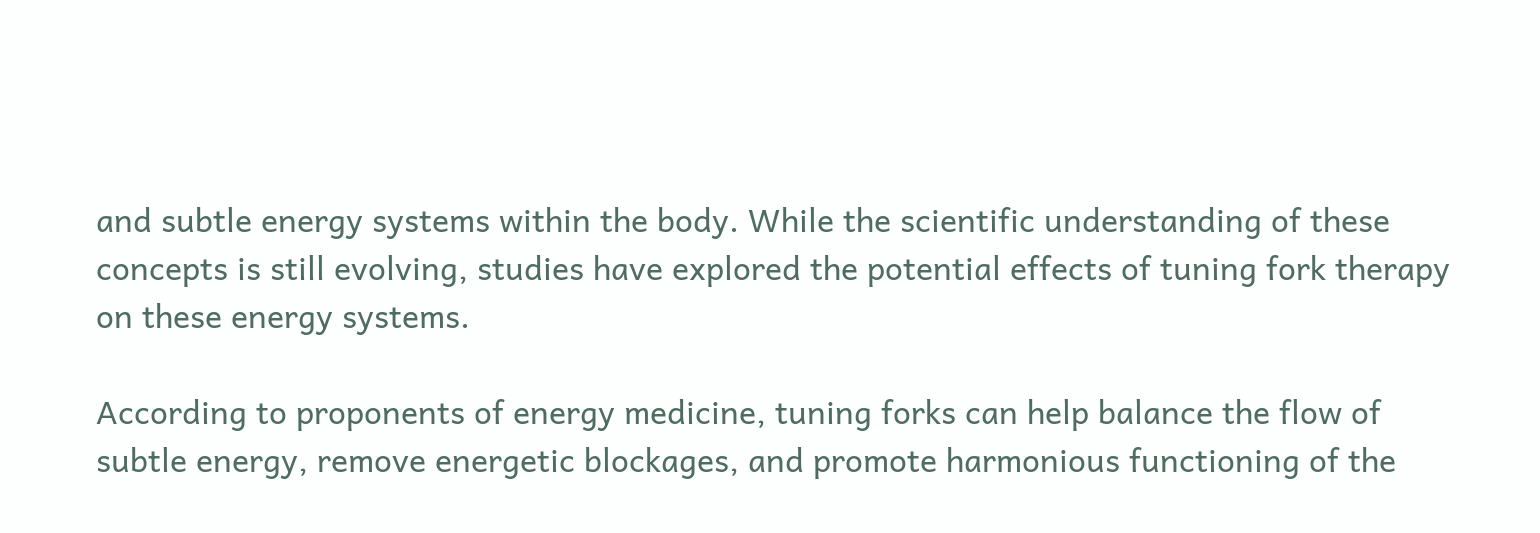and subtle energy systems within the body. While the scientific understanding of these concepts is still evolving, studies have explored the potential effects of tuning fork therapy on these energy systems.

According to proponents of energy medicine, tuning forks can help balance the flow of subtle energy, remove energetic blockages, and promote harmonious functioning of the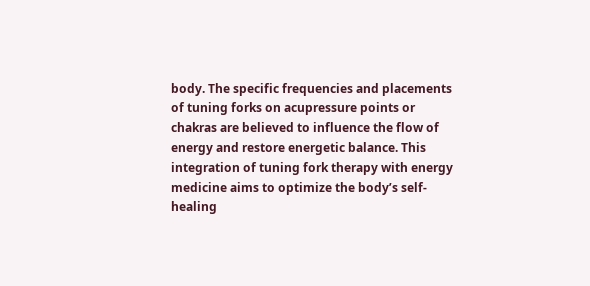body. The specific frequencies and placements of tuning forks on acupressure points or chakras are believed to influence the flow of energy and restore energetic balance. This integration of tuning fork therapy with energy medicine aims to optimize the body’s self-healing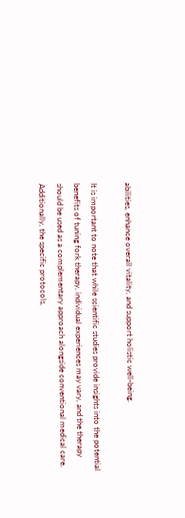abilities, enhance overall vitality, and support holistic well-being.

It is important to note that while scientific studies provide insights into the potential benefits of tuning fork therapy, individual experiences may vary, and the therapy should be used as a complementary approach alongside conventional medical care. Additionally, the specific protocols,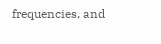frequencies, and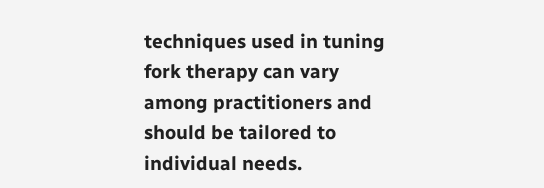techniques used in tuning fork therapy can vary among practitioners and should be tailored to individual needs.